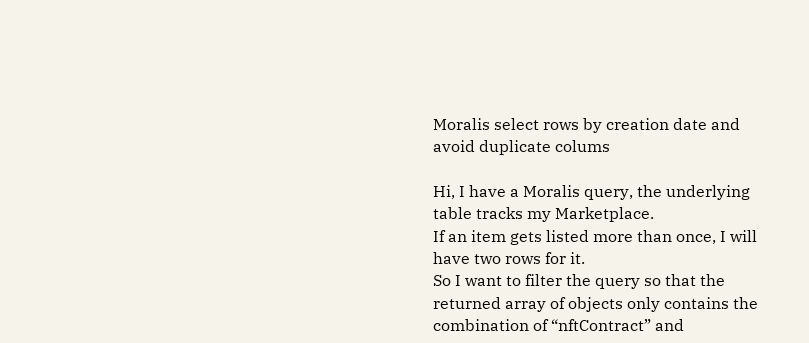Moralis select rows by creation date and avoid duplicate colums

Hi, I have a Moralis query, the underlying table tracks my Marketplace.
If an item gets listed more than once, I will have two rows for it.
So I want to filter the query so that the returned array of objects only contains the combination of “nftContract” and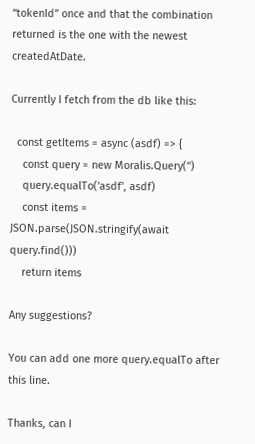“tokenId” once and that the combination returned is the one with the newest createdAtDate.

Currently I fetch from the db like this:

  const getItems = async (asdf) => {
    const query = new Moralis.Query('')
    query.equalTo('asdf', asdf)
    const items = JSON.parse(JSON.stringify(await query.find()))
    return items

Any suggestions?

You can add one more query.equalTo after this line.

Thanks, can I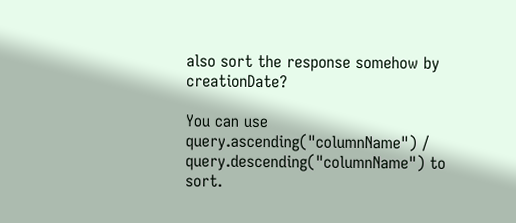also sort the response somehow by creationDate?

You can use query.ascending("columnName") / query.descending("columnName") to sort.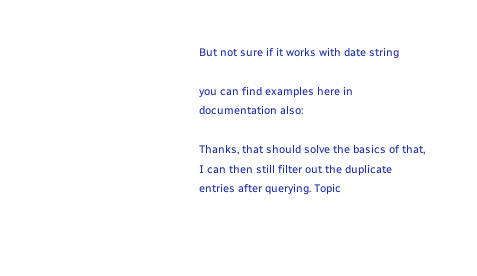But not sure if it works with date string

you can find examples here in documentation also:

Thanks, that should solve the basics of that, I can then still filter out the duplicate entries after querying. Topic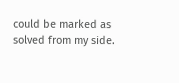could be marked as solved from my side.